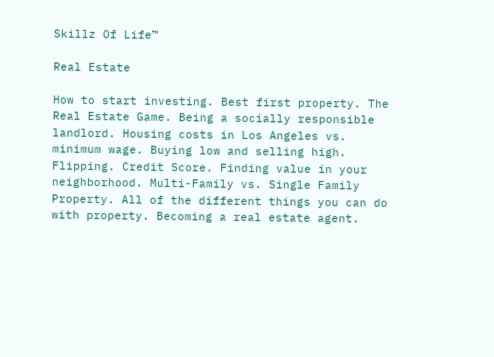Skillz Of Life™

Real Estate

How to start investing. Best first property. The Real Estate Game. Being a socially responsible landlord. Housing costs in Los Angeles vs. minimum wage. Buying low and selling high. Flipping. Credit Score. Finding value in your neighborhood. Multi-Family vs. Single Family Property. All of the different things you can do with property. Becoming a real estate agent.